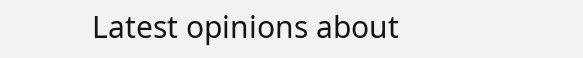Latest opinions about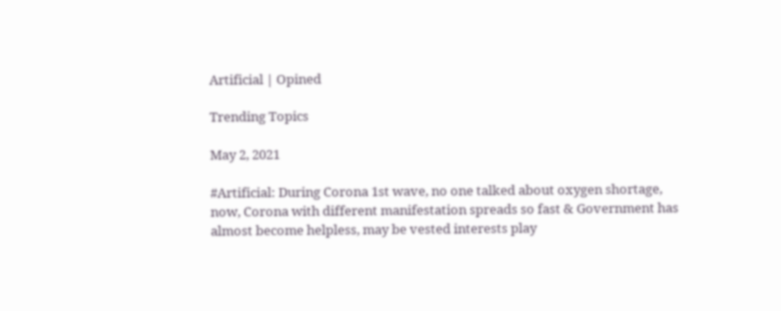Artificial | Opined

Trending Topics

May 2, 2021

#Artificial: During Corona 1st wave, no one talked about oxygen shortage, now, Corona with different manifestation spreads so fast & Government has almost become helpless, may be vested interests play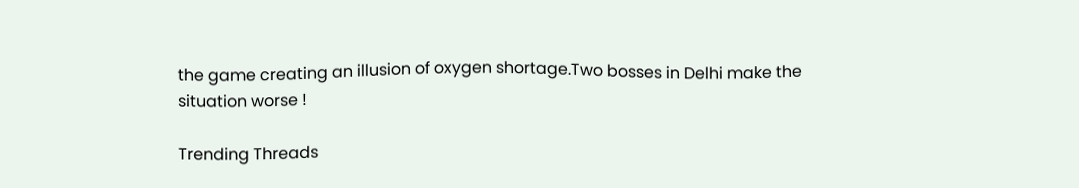the game creating an illusion of oxygen shortage.Two bosses in Delhi make the situation worse !

Trending Threads